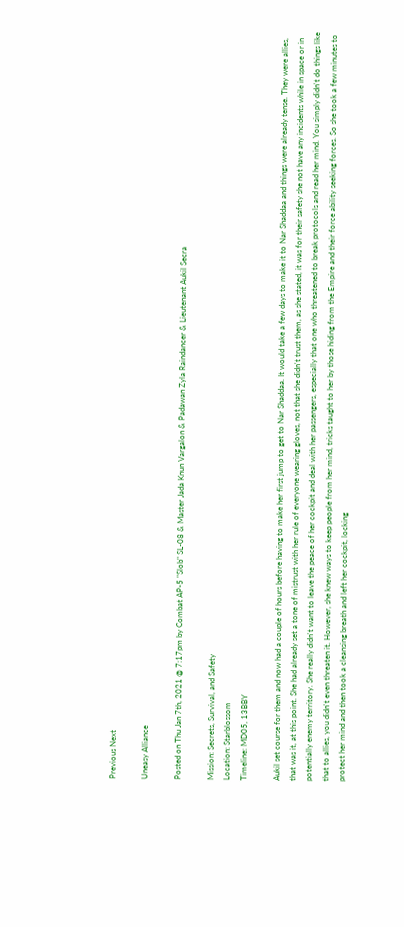Previous Next

Uneasy Alliance

Posted on Thu Jan 7th, 2021 @ 7:17pm by Combat AP-5 "Slob" SL-08 & Master Jada Knun Vargalon & Padawan Zyla Raindancer & Lieutenant Aukil Secra

Mission: Secrets, Survival, and Safety
Location: Starblossom
Timeline: MD05, 13BBY

Aukil set course for them and now had a couple of hours before having to make her first jump to get to Nar Shaddaa. It would take a few days to make it to Nar Shaddaa and things were already tense. They were allies, that was it, at this point. She had already set a tone of mistrust with her rule of everyone wearing gloves, not that she didn't trust them, as she stated, it was for their safety she not have any incidents while in space or in potentially enemy territory. She really didn't want to leave the peace of her cockpit and deal with her passengers, especially that one who threatened to break protocols and read her mind. You simply didn't do things like that to allies, you didn't even threaten it. However, she knew ways to keep people from her mind, tricks taught to her by those hiding from the Empire and their force ability seeking forces. So she took a few minutes to protect her mind and then took a cleansing breath and left her cockpit, locking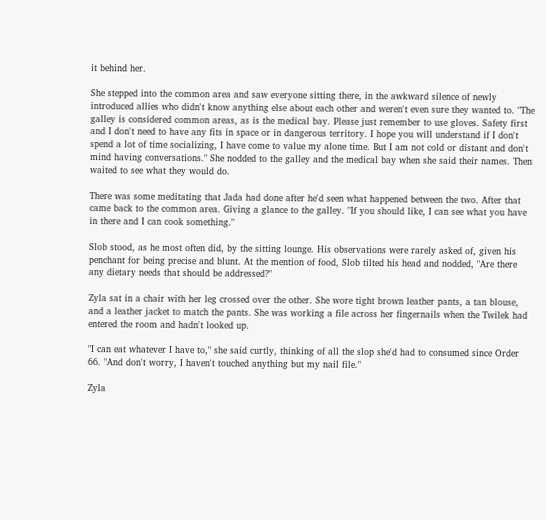it behind her.

She stepped into the common area and saw everyone sitting there, in the awkward silence of newly introduced allies who didn't know anything else about each other and weren't even sure they wanted to. "The galley is considered common areas, as is the medical bay. Please just remember to use gloves. Safety first and I don't need to have any fits in space or in dangerous territory. I hope you will understand if I don't spend a lot of time socializing, I have come to value my alone time. But I am not cold or distant and don't mind having conversations." She nodded to the galley and the medical bay when she said their names. Then waited to see what they would do.

There was some meditating that Jada had done after he'd seen what happened between the two. After that came back to the common area. Giving a glance to the galley. "If you should like, I can see what you have in there and I can cook something."

Slob stood, as he most often did, by the sitting lounge. His observations were rarely asked of, given his penchant for being precise and blunt. At the mention of food, Slob tilted his head and nodded, "Are there any dietary needs that should be addressed?"

Zyla sat in a chair with her leg crossed over the other. She wore tight brown leather pants, a tan blouse, and a leather jacket to match the pants. She was working a file across her fingernails when the Twilek had entered the room and hadn't looked up.

"I can eat whatever I have to," she said curtly, thinking of all the slop she'd had to consumed since Order 66. "And don't worry, I haven't touched anything but my nail file."

Zyla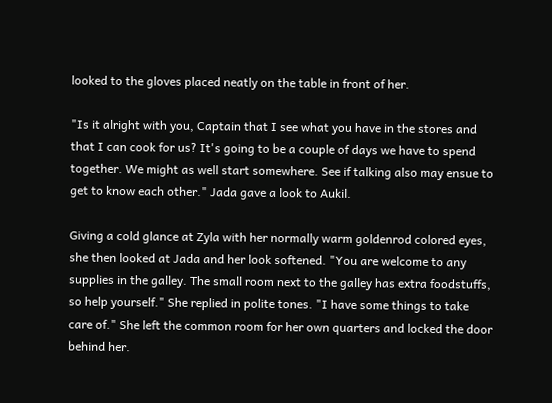looked to the gloves placed neatly on the table in front of her.

"Is it alright with you, Captain that I see what you have in the stores and that I can cook for us? It's going to be a couple of days we have to spend together. We might as well start somewhere. See if talking also may ensue to get to know each other." Jada gave a look to Aukil.

Giving a cold glance at Zyla with her normally warm goldenrod colored eyes, she then looked at Jada and her look softened. "You are welcome to any supplies in the galley. The small room next to the galley has extra foodstuffs, so help yourself." She replied in polite tones. "I have some things to take care of." She left the common room for her own quarters and locked the door behind her.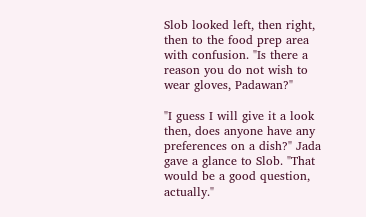Slob looked left, then right, then to the food prep area with confusion. "Is there a reason you do not wish to wear gloves, Padawan?"

"I guess I will give it a look then, does anyone have any preferences on a dish?" Jada gave a glance to Slob. "That would be a good question, actually."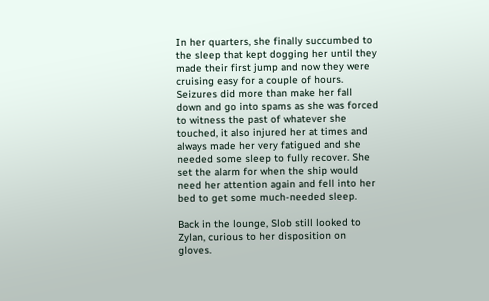In her quarters, she finally succumbed to the sleep that kept dogging her until they made their first jump and now they were cruising easy for a couple of hours. Seizures did more than make her fall down and go into spams as she was forced to witness the past of whatever she touched, it also injured her at times and always made her very fatigued and she needed some sleep to fully recover. She set the alarm for when the ship would need her attention again and fell into her bed to get some much-needed sleep.

Back in the lounge, Slob still looked to Zylan, curious to her disposition on gloves.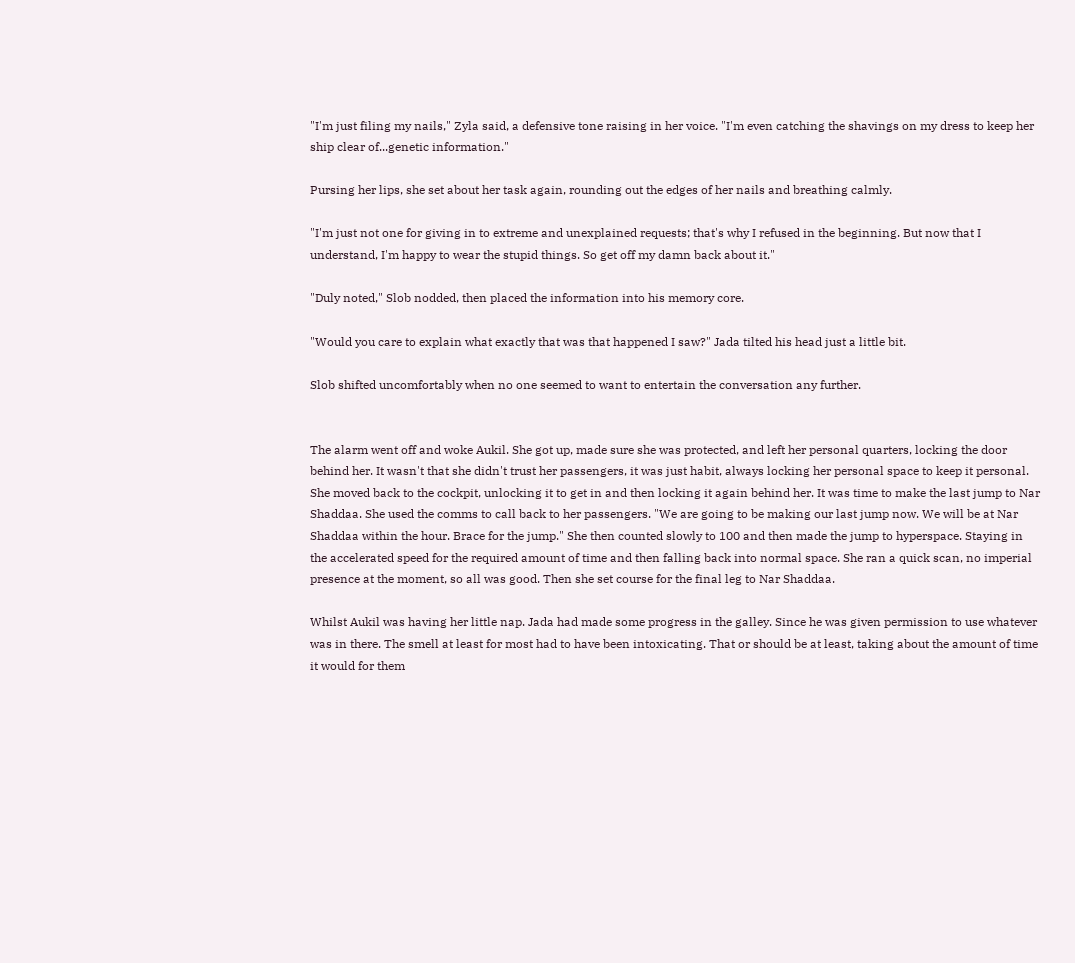"I'm just filing my nails," Zyla said, a defensive tone raising in her voice. "I'm even catching the shavings on my dress to keep her ship clear of...genetic information."

Pursing her lips, she set about her task again, rounding out the edges of her nails and breathing calmly.

"I'm just not one for giving in to extreme and unexplained requests; that's why I refused in the beginning. But now that I understand, I'm happy to wear the stupid things. So get off my damn back about it."

"Duly noted," Slob nodded, then placed the information into his memory core.

"Would you care to explain what exactly that was that happened I saw?" Jada tilted his head just a little bit.

Slob shifted uncomfortably when no one seemed to want to entertain the conversation any further.


The alarm went off and woke Aukil. She got up, made sure she was protected, and left her personal quarters, locking the door behind her. It wasn't that she didn't trust her passengers, it was just habit, always locking her personal space to keep it personal. She moved back to the cockpit, unlocking it to get in and then locking it again behind her. It was time to make the last jump to Nar Shaddaa. She used the comms to call back to her passengers. "We are going to be making our last jump now. We will be at Nar Shaddaa within the hour. Brace for the jump." She then counted slowly to 100 and then made the jump to hyperspace. Staying in the accelerated speed for the required amount of time and then falling back into normal space. She ran a quick scan, no imperial presence at the moment, so all was good. Then she set course for the final leg to Nar Shaddaa.

Whilst Aukil was having her little nap. Jada had made some progress in the galley. Since he was given permission to use whatever was in there. The smell at least for most had to have been intoxicating. That or should be at least, taking about the amount of time it would for them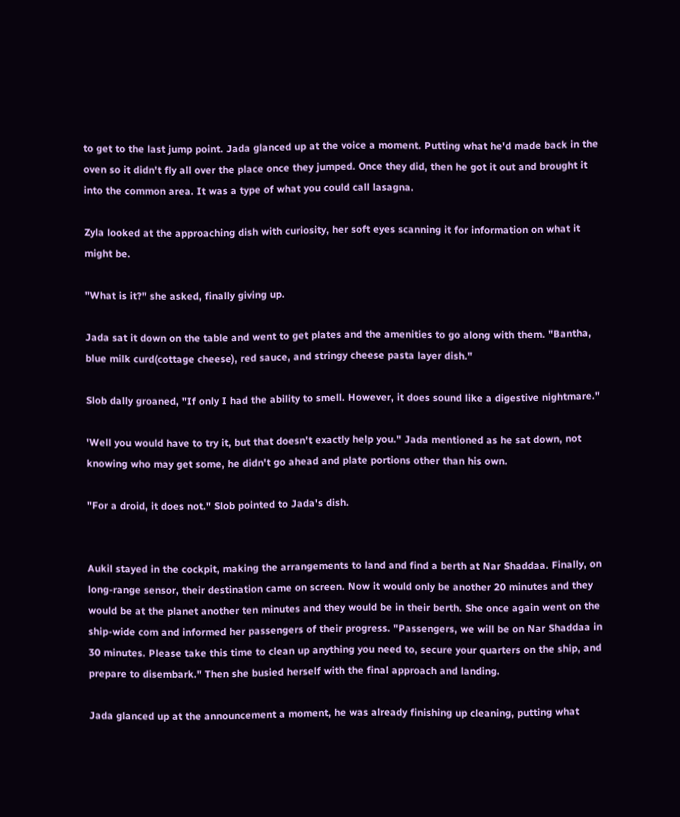to get to the last jump point. Jada glanced up at the voice a moment. Putting what he'd made back in the oven so it didn't fly all over the place once they jumped. Once they did, then he got it out and brought it into the common area. It was a type of what you could call lasagna.

Zyla looked at the approaching dish with curiosity, her soft eyes scanning it for information on what it might be.

"What is it?" she asked, finally giving up.

Jada sat it down on the table and went to get plates and the amenities to go along with them. "Bantha, blue milk curd(cottage cheese), red sauce, and stringy cheese pasta layer dish."

Slob dally groaned, "If only I had the ability to smell. However, it does sound like a digestive nightmare."

'Well you would have to try it, but that doesn't exactly help you." Jada mentioned as he sat down, not knowing who may get some, he didn't go ahead and plate portions other than his own.

"For a droid, it does not." Slob pointed to Jada's dish.


Aukil stayed in the cockpit, making the arrangements to land and find a berth at Nar Shaddaa. Finally, on long-range sensor, their destination came on screen. Now it would only be another 20 minutes and they would be at the planet another ten minutes and they would be in their berth. She once again went on the ship-wide com and informed her passengers of their progress. "Passengers, we will be on Nar Shaddaa in 30 minutes. Please take this time to clean up anything you need to, secure your quarters on the ship, and prepare to disembark." Then she busied herself with the final approach and landing.

Jada glanced up at the announcement a moment, he was already finishing up cleaning, putting what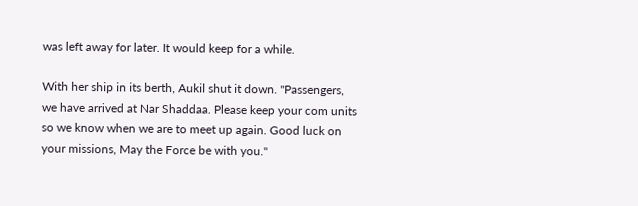was left away for later. It would keep for a while.

With her ship in its berth, Aukil shut it down. "Passengers, we have arrived at Nar Shaddaa. Please keep your com units so we know when we are to meet up again. Good luck on your missions, May the Force be with you."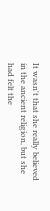It wasn't that she really believed in the ancient religion, but she had felt the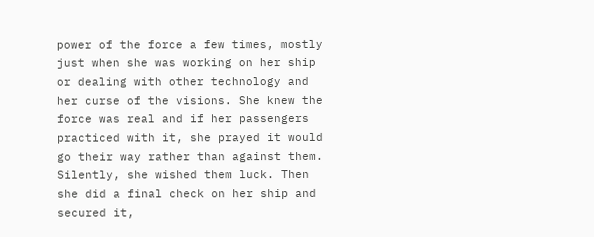power of the force a few times, mostly just when she was working on her ship or dealing with other technology and her curse of the visions. She knew the force was real and if her passengers practiced with it, she prayed it would go their way rather than against them. Silently, she wished them luck. Then she did a final check on her ship and secured it,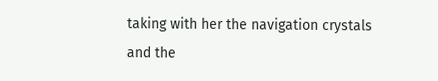taking with her the navigation crystals and the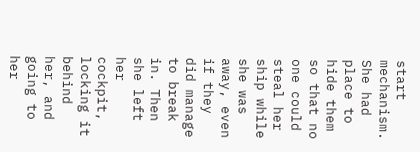start mechanism. She had place to hide them so that no one could steal her ship while she was away, even if they did manage to break in. Then she left her cockpit, locking it behind her, and going to her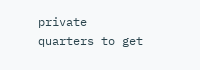private quarters to get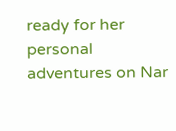ready for her personal adventures on Nar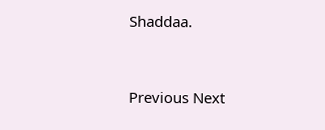Shaddaa.


Previous Next